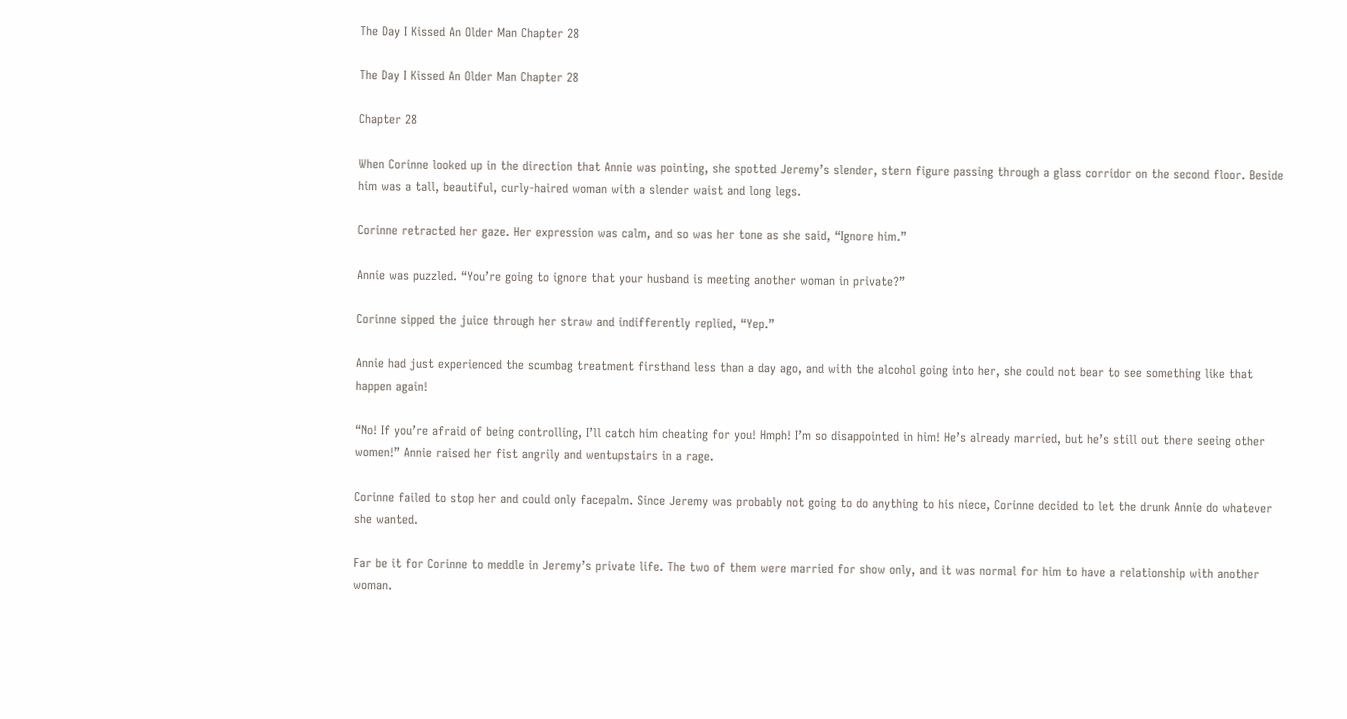The Day I Kissed An Older Man Chapter 28

The Day I Kissed An Older Man Chapter 28

Chapter 28

When Corinne looked up in the direction that Annie was pointing, she spotted Jeremy’s slender, stern figure passing through a glass corridor on the second floor. Beside him was a tall, beautiful, curly-haired woman with a slender waist and long legs.

Corinne retracted her gaze. Her expression was calm, and so was her tone as she said, “Ignore him.”

Annie was puzzled. “You’re going to ignore that your husband is meeting another woman in private?”

Corinne sipped the juice through her straw and indifferently replied, “Yep.”

Annie had just experienced the scumbag treatment firsthand less than a day ago, and with the alcohol going into her, she could not bear to see something like that happen again!

“No! If you’re afraid of being controlling, I’ll catch him cheating for you! Hmph! I’m so disappointed in him! He’s already married, but he’s still out there seeing other women!” Annie raised her fist angrily and wentupstairs in a rage.

Corinne failed to stop her and could only facepalm. Since Jeremy was probably not going to do anything to his niece, Corinne decided to let the drunk Annie do whatever she wanted.

Far be it for Corinne to meddle in Jeremy’s private life. The two of them were married for show only, and it was normal for him to have a relationship with another woman.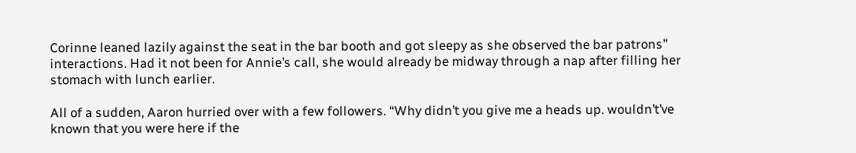Corinne leaned lazily against the seat in the bar booth and got sleepy as she observed the bar patrons” interactions. Had it not been for Annie’s call, she would already be midway through a nap after filling her stomach with lunch earlier.

All of a sudden, Aaron hurried over with a few followers. “Why didn’t you give me a heads up. wouldn’t’ve known that you were here if the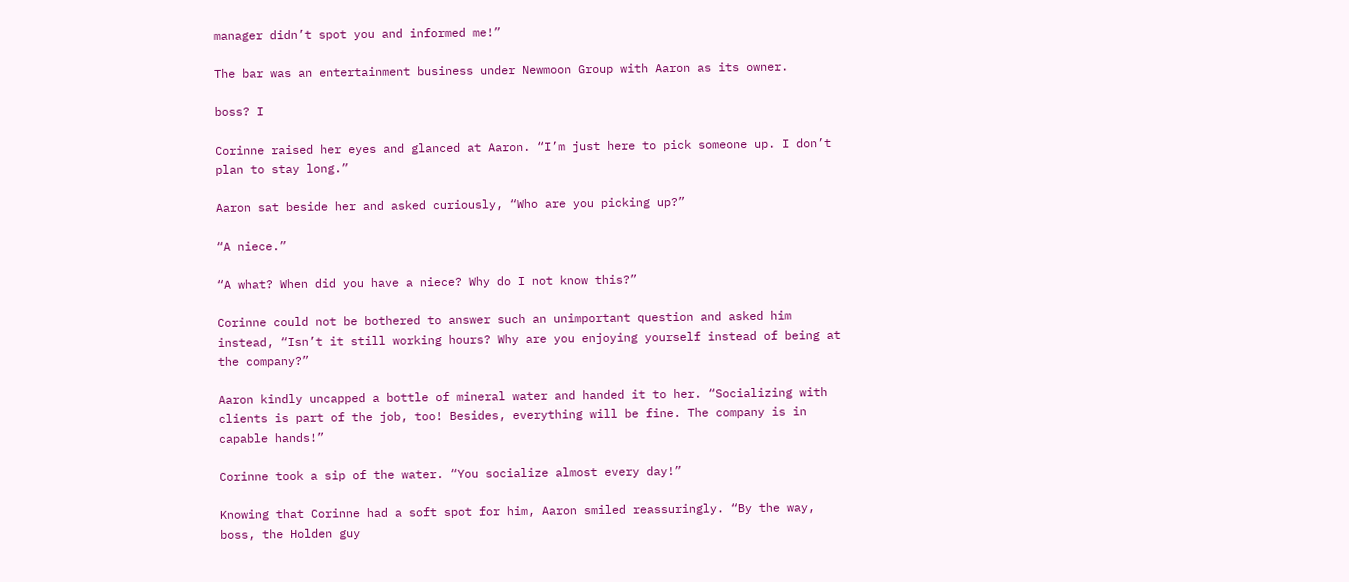manager didn’t spot you and informed me!”

The bar was an entertainment business under Newmoon Group with Aaron as its owner.

boss? I

Corinne raised her eyes and glanced at Aaron. “I’m just here to pick someone up. I don’t plan to stay long.”

Aaron sat beside her and asked curiously, “Who are you picking up?”

“A niece.”

“A what? When did you have a niece? Why do I not know this?”

Corinne could not be bothered to answer such an unimportant question and asked him instead, “Isn’t it still working hours? Why are you enjoying yourself instead of being at the company?”

Aaron kindly uncapped a bottle of mineral water and handed it to her. “Socializing with clients is part of the job, too! Besides, everything will be fine. The company is in capable hands!”

Corinne took a sip of the water. “You socialize almost every day!”

Knowing that Corinne had a soft spot for him, Aaron smiled reassuringly. “By the way, boss, the Holden guy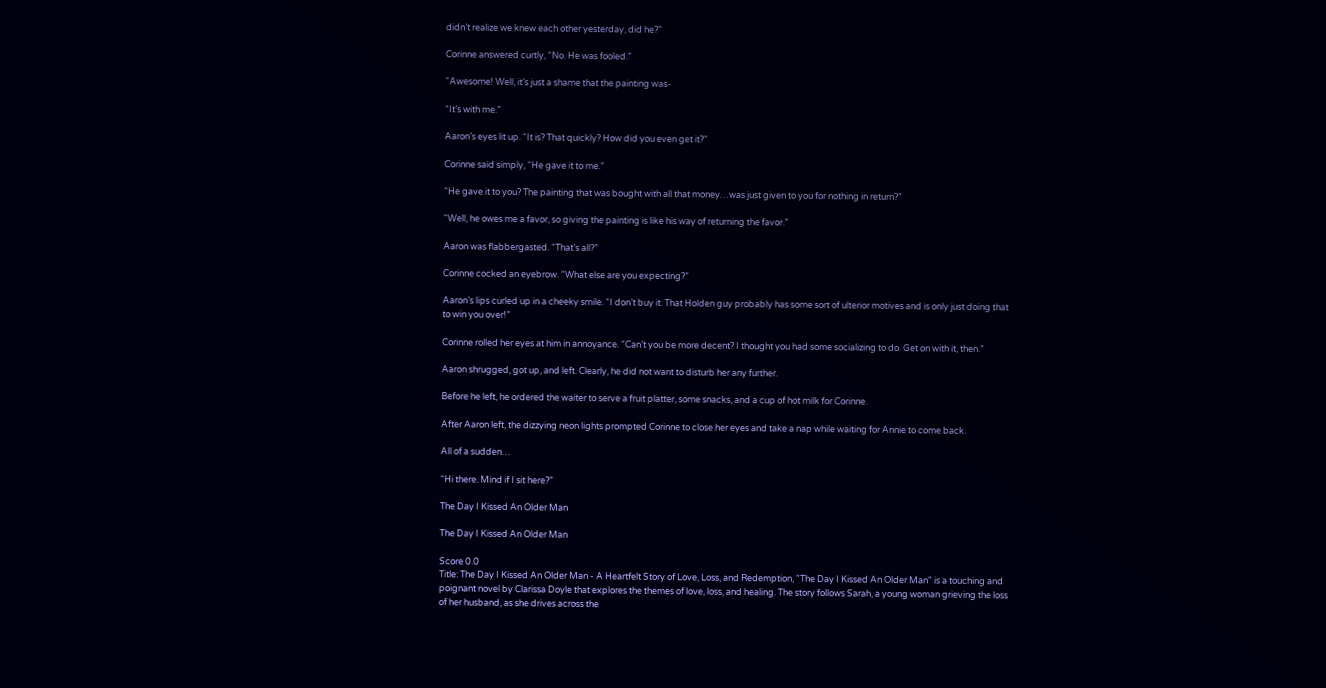didn’t realize we knew each other yesterday, did he?”

Corinne answered curtly, “No. He was fooled.”

“Awesome! Well, it’s just a shame that the painting was-

“It’s with me.”

Aaron’s eyes lit up. “It is? That quickly? How did you even get it?”

Corinne said simply, “He gave it to me.”

“He gave it to you? The painting that was bought with all that money…was just given to you for nothing in return?”

“Well, he owes me a favor, so giving the painting is like his way of returning the favor.”

Aaron was flabbergasted. “That’s all?”

Corinne cocked an eyebrow. “What else are you expecting?”

Aaron’s lips curled up in a cheeky smile. “I don’t buy it. That Holden guy probably has some sort of ulterior motives and is only just doing that to win you over!”

Corinne rolled her eyes at him in annoyance. “Can’t you be more decent? I thought you had some socializing to do. Get on with it, then.”

Aaron shrugged, got up, and left. Clearly, he did not want to disturb her any further.

Before he left, he ordered the waiter to serve a fruit platter, some snacks, and a cup of hot milk for Corinne.

After Aaron left, the dizzying neon lights prompted Corinne to close her eyes and take a nap while waiting for Annie to come back.

All of a sudden…

“Hi there. Mind if I sit here?”

The Day I Kissed An Older Man

The Day I Kissed An Older Man

Score 0.0
Title: The Day I Kissed An Older Man - A Heartfelt Story of Love, Loss, and Redemption, "The Day I Kissed An Older Man" is a touching and poignant novel by Clarissa Doyle that explores the themes of love, loss, and healing. The story follows Sarah, a young woman grieving the loss of her husband, as she drives across the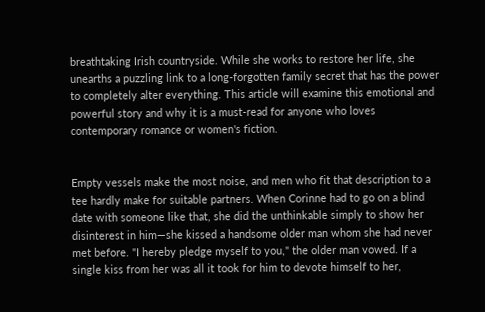breathtaking Irish countryside. While she works to restore her life, she unearths a puzzling link to a long-forgotten family secret that has the power to completely alter everything. This article will examine this emotional and powerful story and why it is a must-read for anyone who loves contemporary romance or women's fiction.


Empty vessels make the most noise, and men who fit that description to a tee hardly make for suitable partners. When Corinne had to go on a blind date with someone like that, she did the unthinkable simply to show her disinterest in him—she kissed a handsome older man whom she had never met before. "I hereby pledge myself to you," the older man vowed. If a single kiss from her was all it took for him to devote himself to her,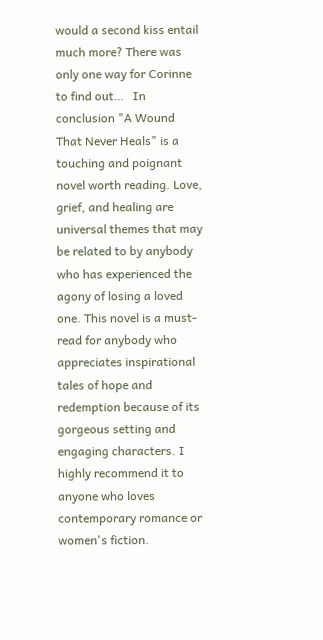would a second kiss entail much more? There was only one way for Corinne to find out…   In conclusion "A Wound That Never Heals" is a touching and poignant novel worth reading. Love, grief, and healing are universal themes that may be related to by anybody who has experienced the agony of losing a loved one. This novel is a must-read for anybody who appreciates inspirational tales of hope and redemption because of its gorgeous setting and engaging characters. I highly recommend it to anyone who loves contemporary romance or women's fiction.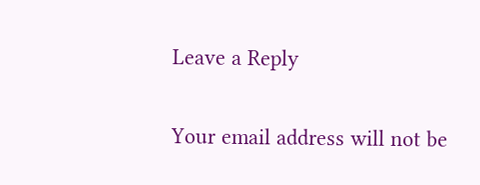Leave a Reply

Your email address will not be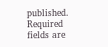published. Required fields are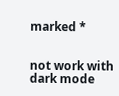marked *


not work with dark mode